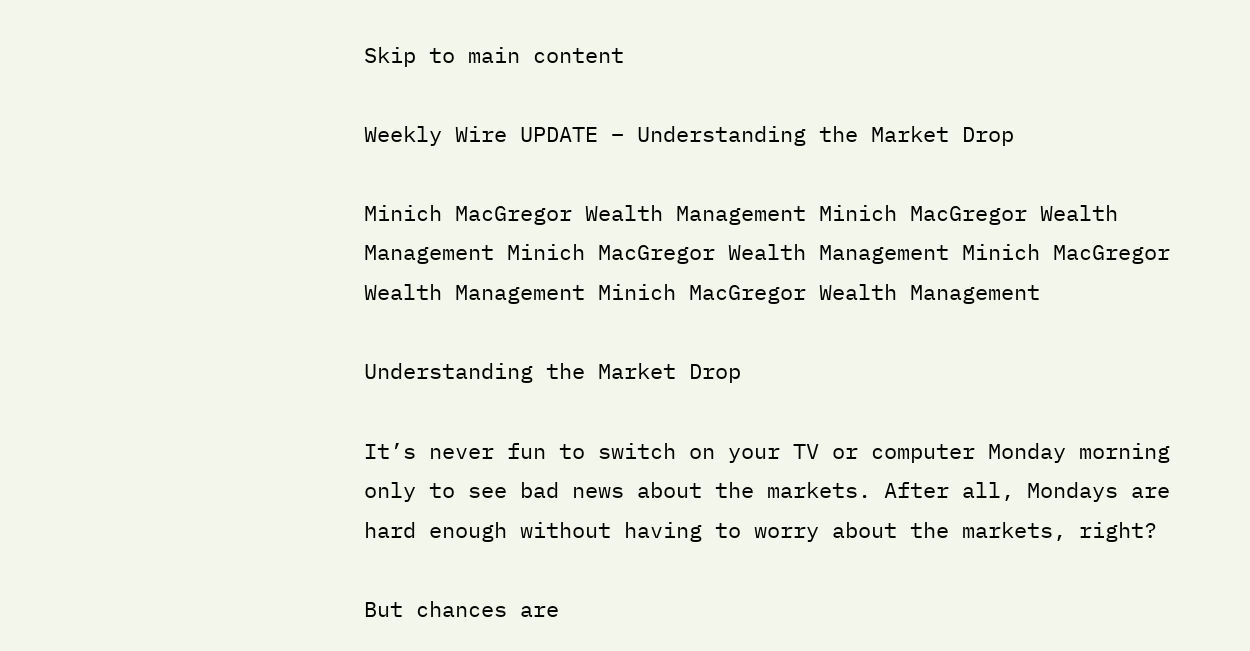Skip to main content

Weekly Wire UPDATE – Understanding the Market Drop

Minich MacGregor Wealth Management Minich MacGregor Wealth Management Minich MacGregor Wealth Management Minich MacGregor Wealth Management Minich MacGregor Wealth Management

Understanding the Market Drop

It’s never fun to switch on your TV or computer Monday morning only to see bad news about the markets. After all, Mondays are hard enough without having to worry about the markets, right?

But chances are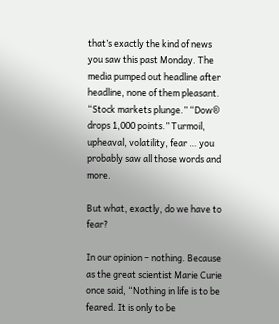that’s exactly the kind of news you saw this past Monday. The media pumped out headline after headline, none of them pleasant. “Stock markets plunge.” “Dow® drops 1,000 points.” Turmoil, upheaval, volatility, fear … you probably saw all those words and more.

But what, exactly, do we have to fear?

In our opinion – nothing. Because as the great scientist Marie Curie once said, “Nothing in life is to be feared. It is only to be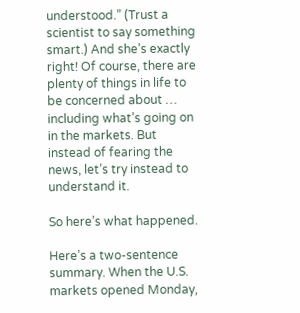understood.” (Trust a scientist to say something smart.) And she’s exactly right! Of course, there are plenty of things in life to be concerned about … including what’s going on in the markets. But instead of fearing the news, let’s try instead to understand it.

So here’s what happened.

Here’s a two-sentence summary. When the U.S. markets opened Monday,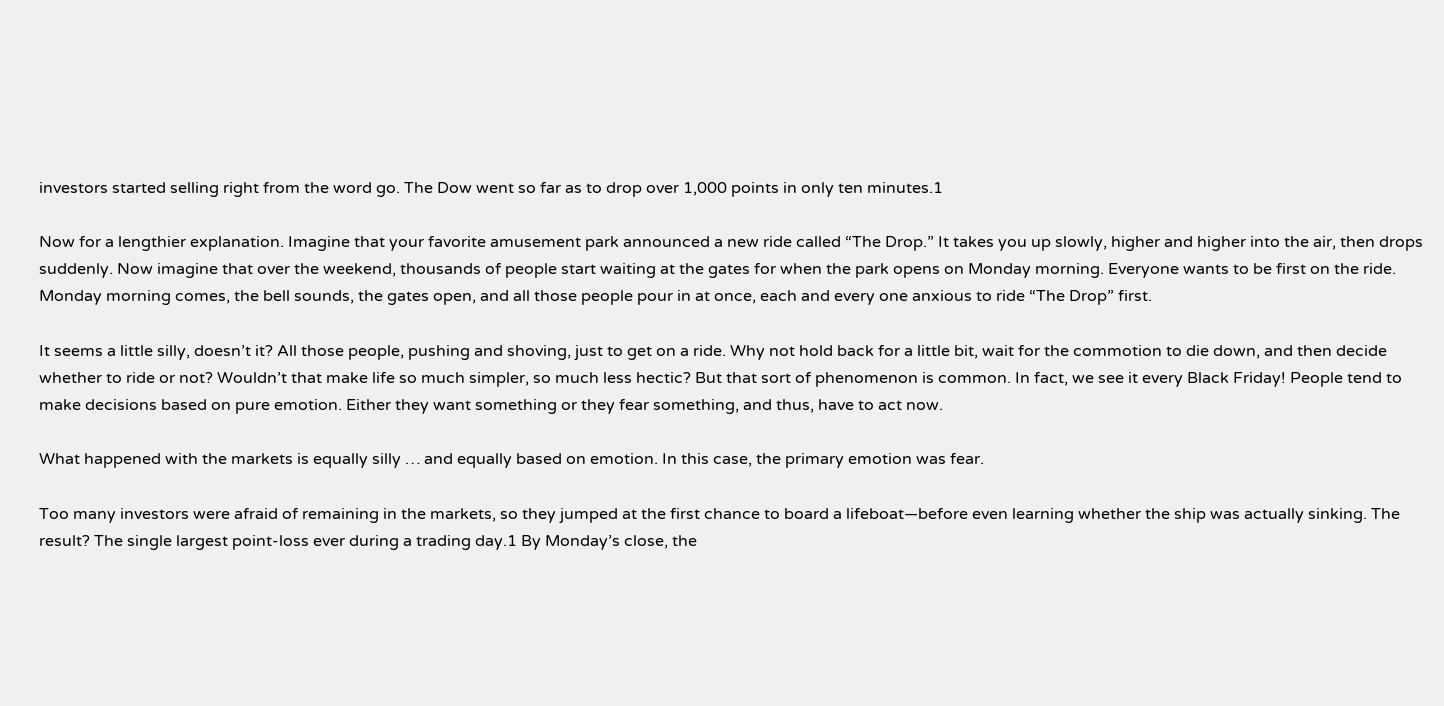investors started selling right from the word go. The Dow went so far as to drop over 1,000 points in only ten minutes.1

Now for a lengthier explanation. Imagine that your favorite amusement park announced a new ride called “The Drop.” It takes you up slowly, higher and higher into the air, then drops suddenly. Now imagine that over the weekend, thousands of people start waiting at the gates for when the park opens on Monday morning. Everyone wants to be first on the ride. Monday morning comes, the bell sounds, the gates open, and all those people pour in at once, each and every one anxious to ride “The Drop” first.

It seems a little silly, doesn’t it? All those people, pushing and shoving, just to get on a ride. Why not hold back for a little bit, wait for the commotion to die down, and then decide whether to ride or not? Wouldn’t that make life so much simpler, so much less hectic? But that sort of phenomenon is common. In fact, we see it every Black Friday! People tend to make decisions based on pure emotion. Either they want something or they fear something, and thus, have to act now.

What happened with the markets is equally silly … and equally based on emotion. In this case, the primary emotion was fear.

Too many investors were afraid of remaining in the markets, so they jumped at the first chance to board a lifeboat—before even learning whether the ship was actually sinking. The result? The single largest point-loss ever during a trading day.1 By Monday’s close, the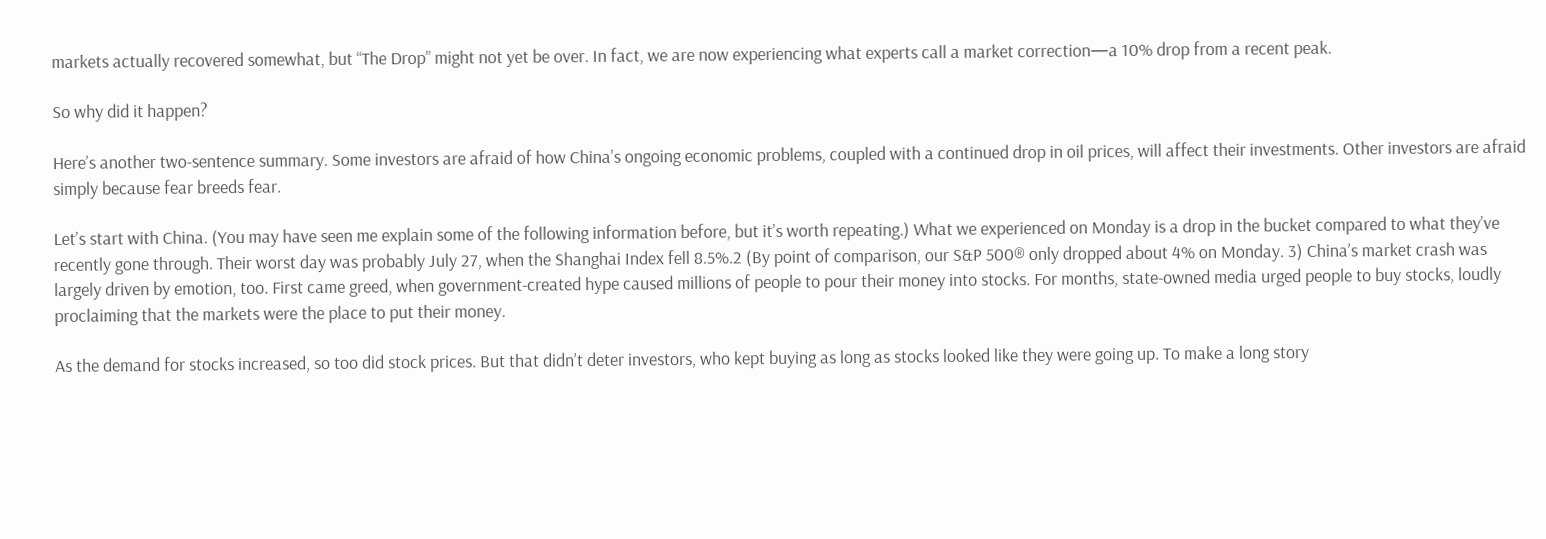markets actually recovered somewhat, but “The Drop” might not yet be over. In fact, we are now experiencing what experts call a market correction—a 10% drop from a recent peak.

So why did it happen?

Here’s another two-sentence summary. Some investors are afraid of how China’s ongoing economic problems, coupled with a continued drop in oil prices, will affect their investments. Other investors are afraid simply because fear breeds fear.

Let’s start with China. (You may have seen me explain some of the following information before, but it’s worth repeating.) What we experienced on Monday is a drop in the bucket compared to what they’ve recently gone through. Their worst day was probably July 27, when the Shanghai Index fell 8.5%.2 (By point of comparison, our S&P 500® only dropped about 4% on Monday. 3) China’s market crash was largely driven by emotion, too. First came greed, when government-created hype caused millions of people to pour their money into stocks. For months, state-owned media urged people to buy stocks, loudly proclaiming that the markets were the place to put their money.

As the demand for stocks increased, so too did stock prices. But that didn’t deter investors, who kept buying as long as stocks looked like they were going up. To make a long story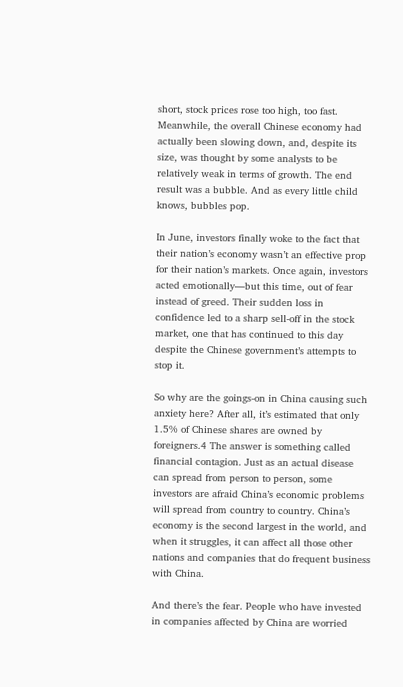short, stock prices rose too high, too fast. Meanwhile, the overall Chinese economy had actually been slowing down, and, despite its size, was thought by some analysts to be relatively weak in terms of growth. The end result was a bubble. And as every little child knows, bubbles pop.

In June, investors finally woke to the fact that their nation’s economy wasn’t an effective prop for their nation’s markets. Once again, investors acted emotionally—but this time, out of fear instead of greed. Their sudden loss in confidence led to a sharp sell-off in the stock market, one that has continued to this day despite the Chinese government’s attempts to stop it.

So why are the goings-on in China causing such anxiety here? After all, it’s estimated that only 1.5% of Chinese shares are owned by foreigners.4 The answer is something called financial contagion. Just as an actual disease can spread from person to person, some investors are afraid China’s economic problems will spread from country to country. China’s economy is the second largest in the world, and when it struggles, it can affect all those other nations and companies that do frequent business with China.

And there’s the fear. People who have invested in companies affected by China are worried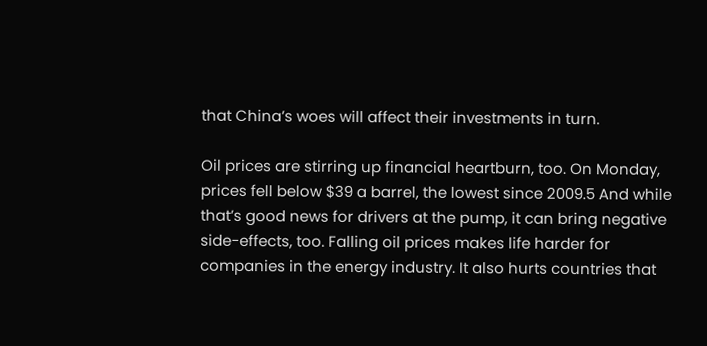that China’s woes will affect their investments in turn.

Oil prices are stirring up financial heartburn, too. On Monday, prices fell below $39 a barrel, the lowest since 2009.5 And while that’s good news for drivers at the pump, it can bring negative side-effects, too. Falling oil prices makes life harder for companies in the energy industry. It also hurts countries that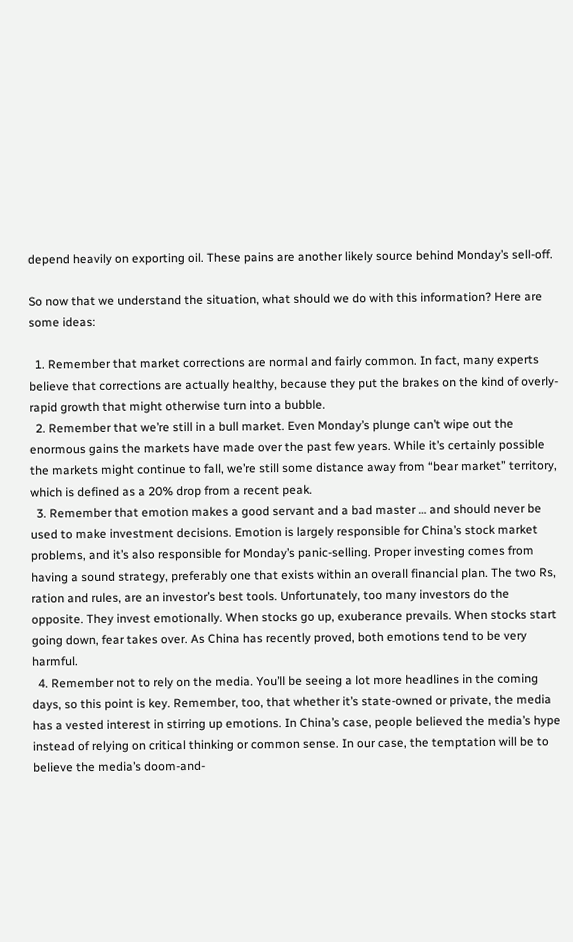depend heavily on exporting oil. These pains are another likely source behind Monday’s sell-off.

So now that we understand the situation, what should we do with this information? Here are some ideas:

  1. Remember that market corrections are normal and fairly common. In fact, many experts believe that corrections are actually healthy, because they put the brakes on the kind of overly-rapid growth that might otherwise turn into a bubble.
  2. Remember that we’re still in a bull market. Even Monday’s plunge can’t wipe out the enormous gains the markets have made over the past few years. While it’s certainly possible the markets might continue to fall, we’re still some distance away from “bear market” territory, which is defined as a 20% drop from a recent peak.
  3. Remember that emotion makes a good servant and a bad master … and should never be used to make investment decisions. Emotion is largely responsible for China’s stock market problems, and it’s also responsible for Monday’s panic-selling. Proper investing comes from having a sound strategy, preferably one that exists within an overall financial plan. The two Rs, ration and rules, are an investor’s best tools. Unfortunately, too many investors do the opposite. They invest emotionally. When stocks go up, exuberance prevails. When stocks start going down, fear takes over. As China has recently proved, both emotions tend to be very harmful.
  4. Remember not to rely on the media. You’ll be seeing a lot more headlines in the coming days, so this point is key. Remember, too, that whether it’s state-owned or private, the media has a vested interest in stirring up emotions. In China’s case, people believed the media’s hype instead of relying on critical thinking or common sense. In our case, the temptation will be to believe the media’s doom-and-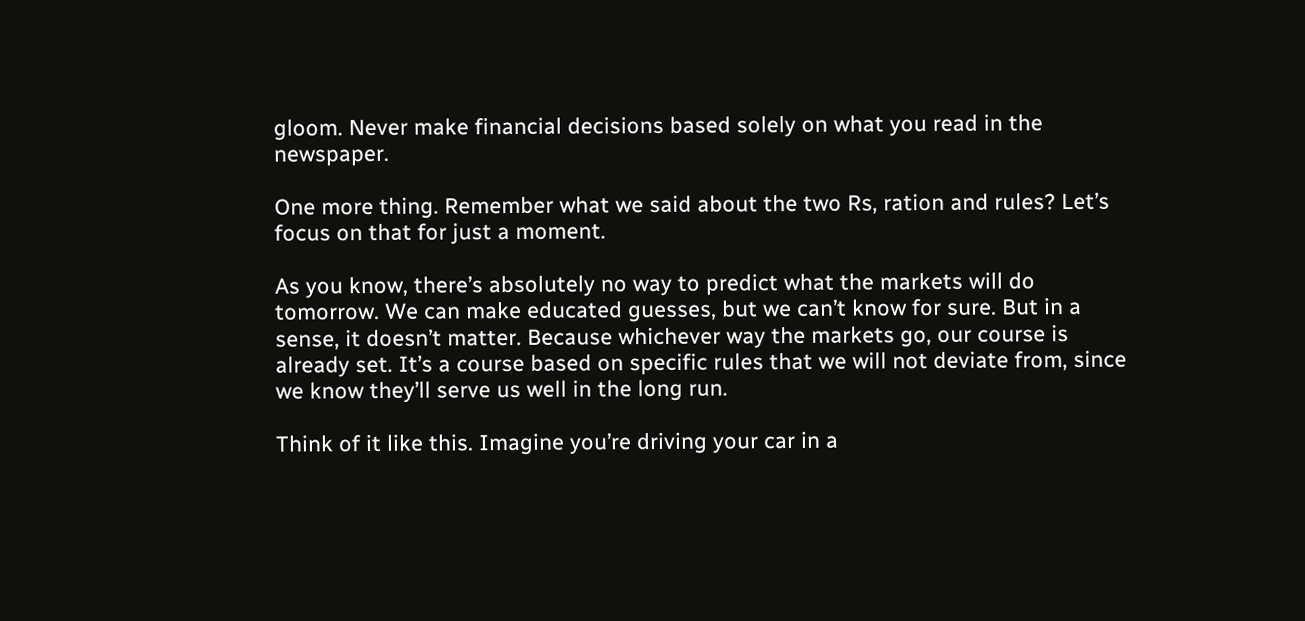gloom. Never make financial decisions based solely on what you read in the newspaper.

One more thing. Remember what we said about the two Rs, ration and rules? Let’s focus on that for just a moment.

As you know, there’s absolutely no way to predict what the markets will do tomorrow. We can make educated guesses, but we can’t know for sure. But in a sense, it doesn’t matter. Because whichever way the markets go, our course is already set. It’s a course based on specific rules that we will not deviate from, since we know they’ll serve us well in the long run.

Think of it like this. Imagine you’re driving your car in a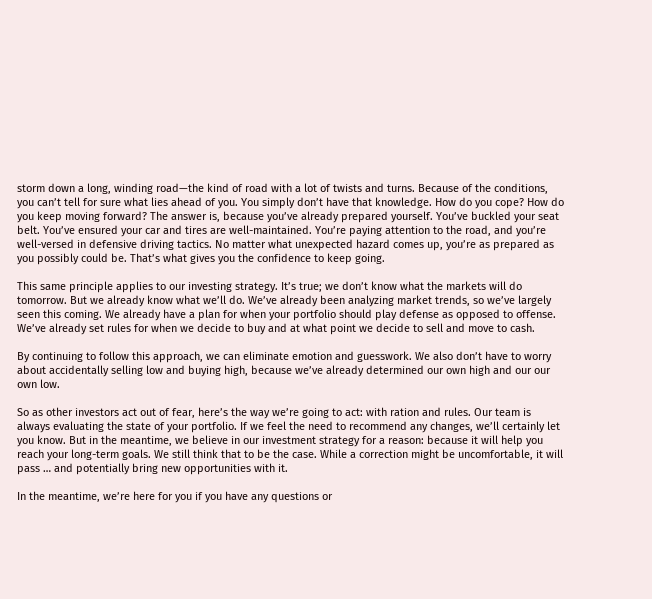storm down a long, winding road—the kind of road with a lot of twists and turns. Because of the conditions, you can’t tell for sure what lies ahead of you. You simply don’t have that knowledge. How do you cope? How do you keep moving forward? The answer is, because you’ve already prepared yourself. You’ve buckled your seat belt. You’ve ensured your car and tires are well-maintained. You’re paying attention to the road, and you’re well-versed in defensive driving tactics. No matter what unexpected hazard comes up, you’re as prepared as you possibly could be. That’s what gives you the confidence to keep going.

This same principle applies to our investing strategy. It’s true; we don’t know what the markets will do tomorrow. But we already know what we’ll do. We’ve already been analyzing market trends, so we’ve largely seen this coming. We already have a plan for when your portfolio should play defense as opposed to offense. We’ve already set rules for when we decide to buy and at what point we decide to sell and move to cash.

By continuing to follow this approach, we can eliminate emotion and guesswork. We also don’t have to worry about accidentally selling low and buying high, because we’ve already determined our own high and our our own low.

So as other investors act out of fear, here’s the way we’re going to act: with ration and rules. Our team is always evaluating the state of your portfolio. If we feel the need to recommend any changes, we’ll certainly let you know. But in the meantime, we believe in our investment strategy for a reason: because it will help you reach your long-term goals. We still think that to be the case. While a correction might be uncomfortable, it will pass … and potentially bring new opportunities with it.

In the meantime, we’re here for you if you have any questions or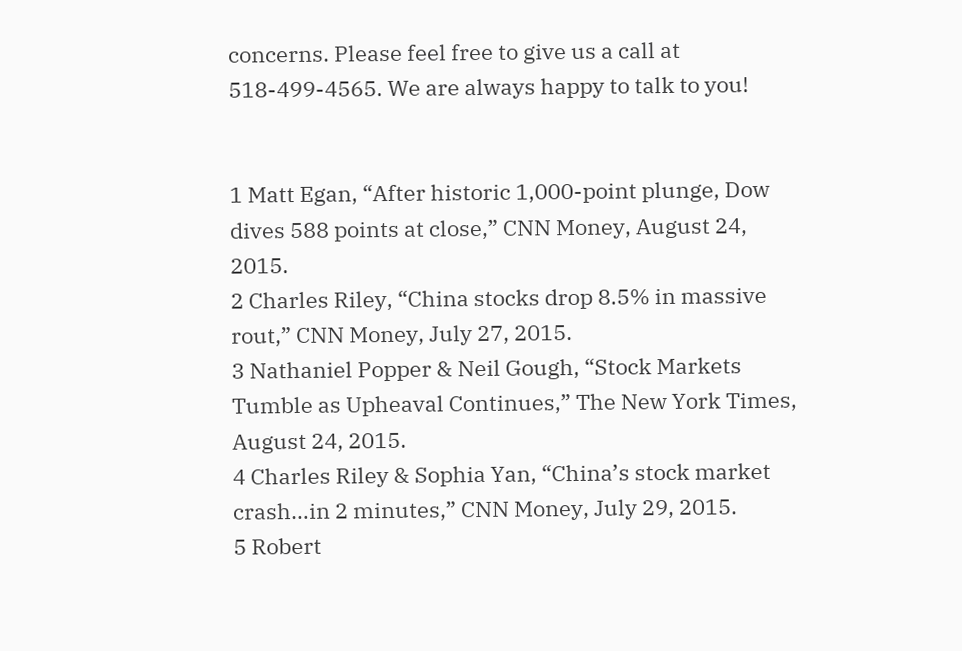concerns. Please feel free to give us a call at 518-499-4565. We are always happy to talk to you!


1 Matt Egan, “After historic 1,000-point plunge, Dow dives 588 points at close,” CNN Money, August 24, 2015.
2 Charles Riley, “China stocks drop 8.5% in massive rout,” CNN Money, July 27, 2015.
3 Nathaniel Popper & Neil Gough, “Stock Markets Tumble as Upheaval Continues,” The New York Times, August 24, 2015.
4 Charles Riley & Sophia Yan, “China’s stock market crash…in 2 minutes,” CNN Money, July 29, 2015.
5 Robert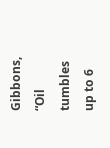Gibbons, “Oil tumbles up to 6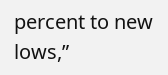percent to new lows,”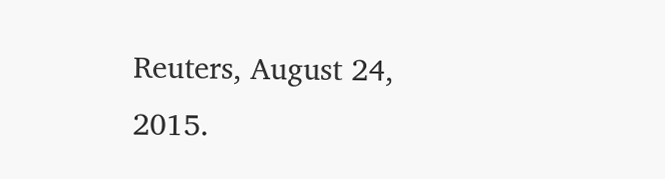Reuters, August 24, 2015.